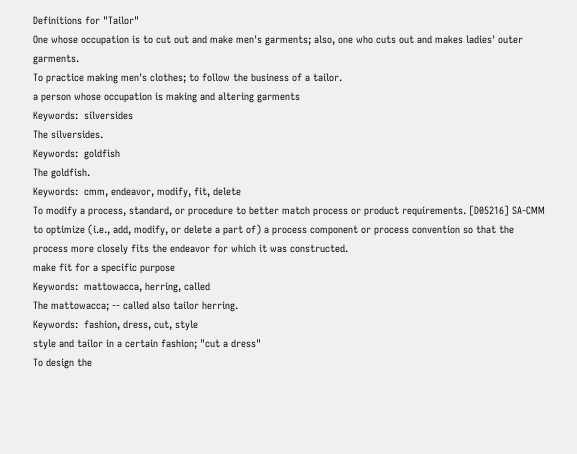Definitions for "Tailor"
One whose occupation is to cut out and make men's garments; also, one who cuts out and makes ladies' outer garments.
To practice making men's clothes; to follow the business of a tailor.
a person whose occupation is making and altering garments
Keywords:  silversides
The silversides.
Keywords:  goldfish
The goldfish.
Keywords:  cmm, endeavor, modify, fit, delete
To modify a process, standard, or procedure to better match process or product requirements. [D05216] SA-CMM
to optimize (i.e., add, modify, or delete a part of) a process component or process convention so that the process more closely fits the endeavor for which it was constructed.
make fit for a specific purpose
Keywords:  mattowacca, herring, called
The mattowacca; -- called also tailor herring.
Keywords:  fashion, dress, cut, style
style and tailor in a certain fashion; "cut a dress"
To design the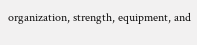organization, strength, equipment, and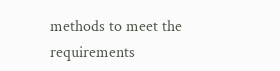methods to meet the requirements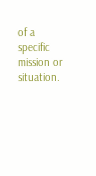of a specific mission or situation.